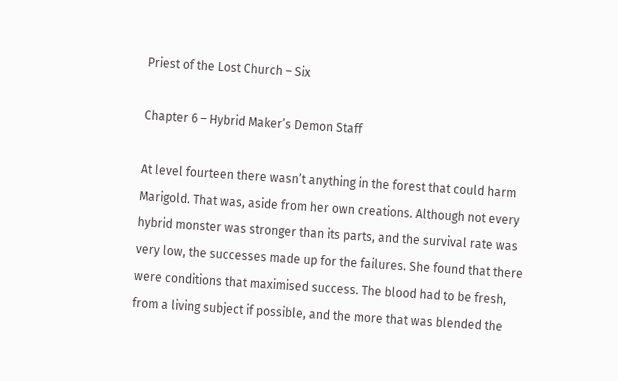Priest of the Lost Church – Six

Chapter 6 – Hybrid Maker’s Demon Staff

At level fourteen there wasn’t anything in the forest that could harm Marigold. That was, aside from her own creations. Although not every hybrid monster was stronger than its parts, and the survival rate was very low, the successes made up for the failures. She found that there were conditions that maximised success. The blood had to be fresh, from a living subject if possible, and the more that was blended the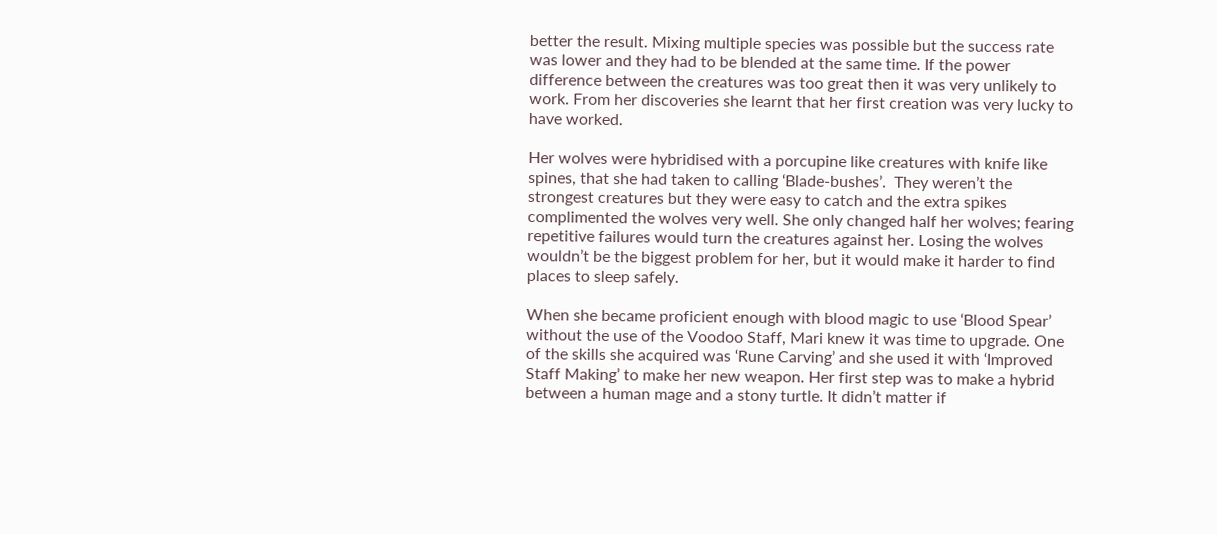better the result. Mixing multiple species was possible but the success rate was lower and they had to be blended at the same time. If the power difference between the creatures was too great then it was very unlikely to work. From her discoveries she learnt that her first creation was very lucky to have worked.

Her wolves were hybridised with a porcupine like creatures with knife like spines, that she had taken to calling ‘Blade-bushes’.  They weren’t the strongest creatures but they were easy to catch and the extra spikes complimented the wolves very well. She only changed half her wolves; fearing repetitive failures would turn the creatures against her. Losing the wolves wouldn’t be the biggest problem for her, but it would make it harder to find places to sleep safely.

When she became proficient enough with blood magic to use ‘Blood Spear’ without the use of the Voodoo Staff, Mari knew it was time to upgrade. One of the skills she acquired was ‘Rune Carving’ and she used it with ‘Improved Staff Making’ to make her new weapon. Her first step was to make a hybrid between a human mage and a stony turtle. It didn’t matter if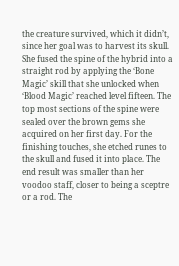the creature survived, which it didn’t, since her goal was to harvest its skull. She fused the spine of the hybrid into a straight rod by applying the ‘Bone Magic’ skill that she unlocked when ‘Blood Magic’ reached level fifteen. The top most sections of the spine were sealed over the brown gems she acquired on her first day. For the finishing touches, she etched runes to the skull and fused it into place. The end result was smaller than her voodoo staff, closer to being a sceptre or a rod. The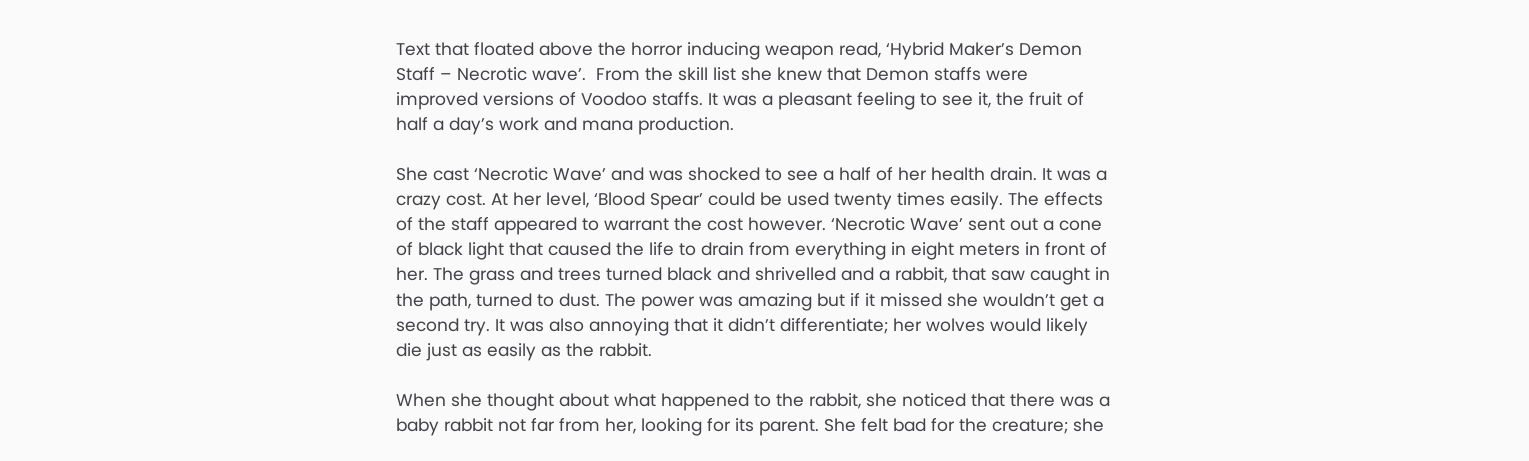Text that floated above the horror inducing weapon read, ‘Hybrid Maker’s Demon Staff – Necrotic wave’.  From the skill list she knew that Demon staffs were improved versions of Voodoo staffs. It was a pleasant feeling to see it, the fruit of half a day’s work and mana production.

She cast ‘Necrotic Wave’ and was shocked to see a half of her health drain. It was a crazy cost. At her level, ‘Blood Spear’ could be used twenty times easily. The effects of the staff appeared to warrant the cost however. ‘Necrotic Wave’ sent out a cone of black light that caused the life to drain from everything in eight meters in front of her. The grass and trees turned black and shrivelled and a rabbit, that saw caught in the path, turned to dust. The power was amazing but if it missed she wouldn’t get a second try. It was also annoying that it didn’t differentiate; her wolves would likely die just as easily as the rabbit.

When she thought about what happened to the rabbit, she noticed that there was a baby rabbit not far from her, looking for its parent. She felt bad for the creature; she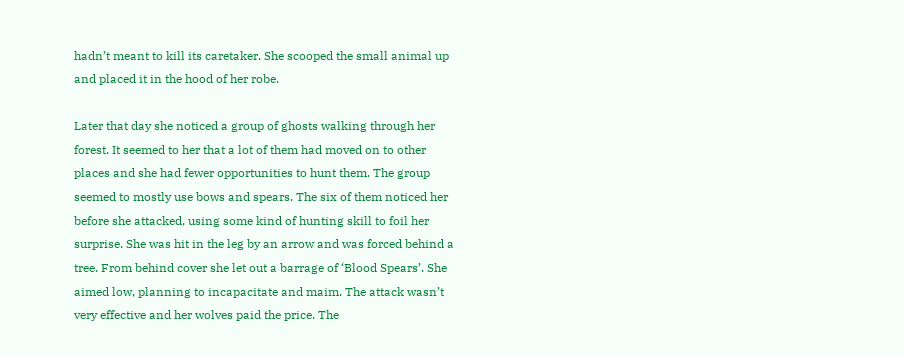hadn’t meant to kill its caretaker. She scooped the small animal up and placed it in the hood of her robe.

Later that day she noticed a group of ghosts walking through her forest. It seemed to her that a lot of them had moved on to other places and she had fewer opportunities to hunt them. The group seemed to mostly use bows and spears. The six of them noticed her before she attacked, using some kind of hunting skill to foil her surprise. She was hit in the leg by an arrow and was forced behind a tree. From behind cover she let out a barrage of ‘Blood Spears’. She aimed low, planning to incapacitate and maim. The attack wasn’t very effective and her wolves paid the price. The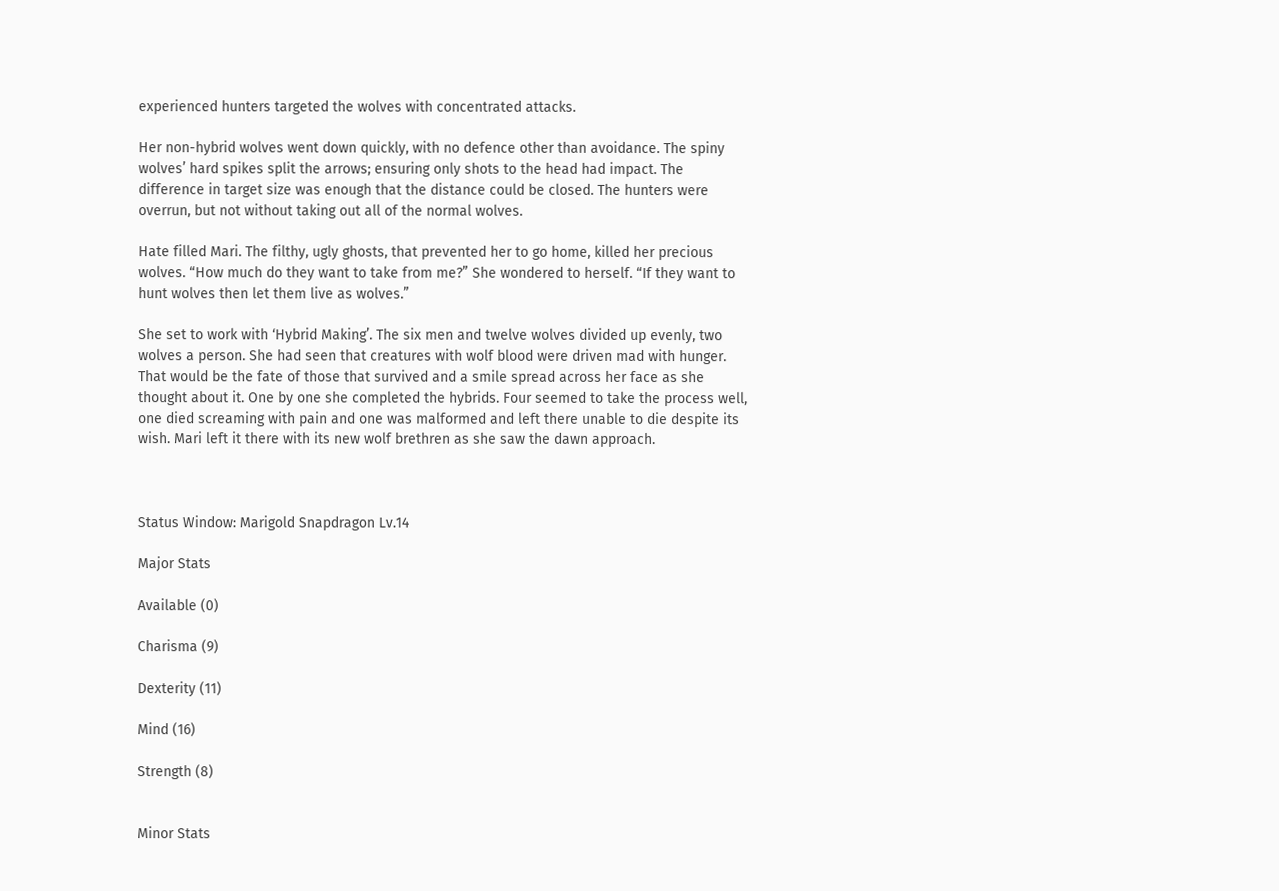experienced hunters targeted the wolves with concentrated attacks.

Her non-hybrid wolves went down quickly, with no defence other than avoidance. The spiny wolves’ hard spikes split the arrows; ensuring only shots to the head had impact. The difference in target size was enough that the distance could be closed. The hunters were overrun, but not without taking out all of the normal wolves.

Hate filled Mari. The filthy, ugly ghosts, that prevented her to go home, killed her precious wolves. “How much do they want to take from me?” She wondered to herself. “If they want to hunt wolves then let them live as wolves.”

She set to work with ‘Hybrid Making’. The six men and twelve wolves divided up evenly, two wolves a person. She had seen that creatures with wolf blood were driven mad with hunger. That would be the fate of those that survived and a smile spread across her face as she thought about it. One by one she completed the hybrids. Four seemed to take the process well, one died screaming with pain and one was malformed and left there unable to die despite its wish. Mari left it there with its new wolf brethren as she saw the dawn approach.



Status Window: Marigold Snapdragon Lv.14

Major Stats

Available (0)

Charisma (9)

Dexterity (11)

Mind (16)

Strength (8)


Minor Stats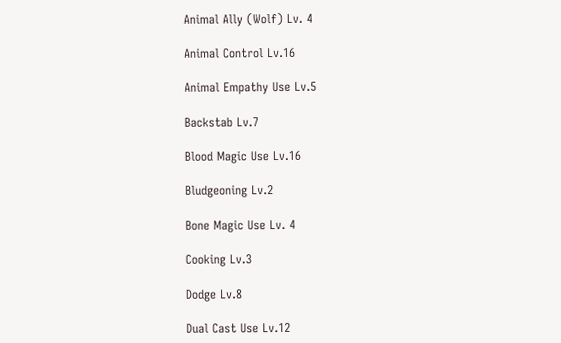Animal Ally (Wolf) Lv. 4

Animal Control Lv.16

Animal Empathy Use Lv.5

Backstab Lv.7

Blood Magic Use Lv.16

Bludgeoning Lv.2

Bone Magic Use Lv. 4

Cooking Lv.3

Dodge Lv.8

Dual Cast Use Lv.12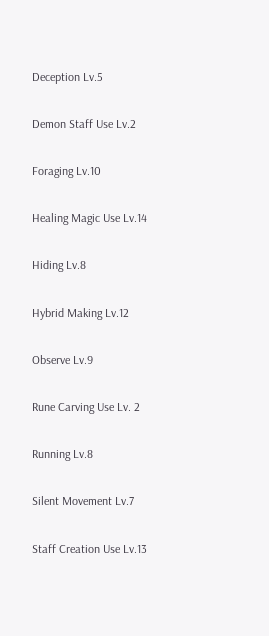Deception Lv.5

Demon Staff Use Lv.2

Foraging Lv.10

Healing Magic Use Lv.14

Hiding Lv.8

Hybrid Making Lv.12

Observe Lv.9

Rune Carving Use Lv. 2

Running Lv.8

Silent Movement Lv.7

Staff Creation Use Lv.13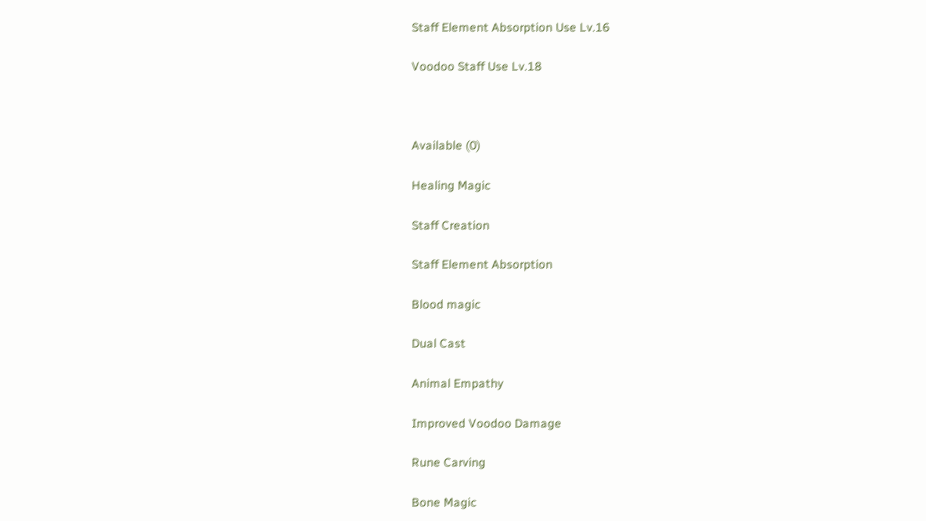Staff Element Absorption Use Lv.16

Voodoo Staff Use Lv.18



Available (0)

Healing Magic

Staff Creation

Staff Element Absorption

Blood magic

Dual Cast

Animal Empathy

Improved Voodoo Damage

Rune Carving

Bone Magic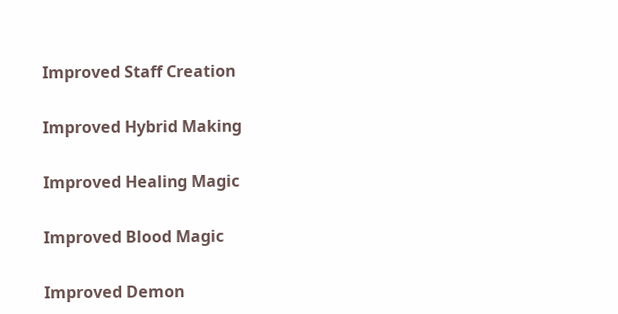Improved Staff Creation

Improved Hybrid Making

Improved Healing Magic

Improved Blood Magic

Improved Demon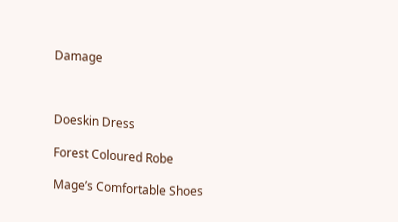Damage



Doeskin Dress

Forest Coloured Robe

Mage’s Comfortable Shoes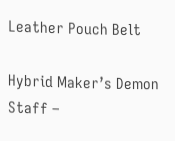Leather Pouch Belt

Hybrid Maker’s Demon Staff –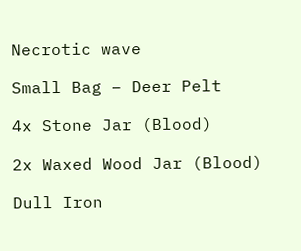Necrotic wave

Small Bag – Deer Pelt

4x Stone Jar (Blood)

2x Waxed Wood Jar (Blood)

Dull Iron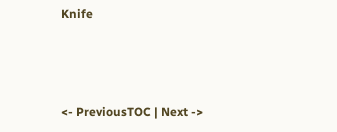Knife



<- PreviousTOC | Next ->